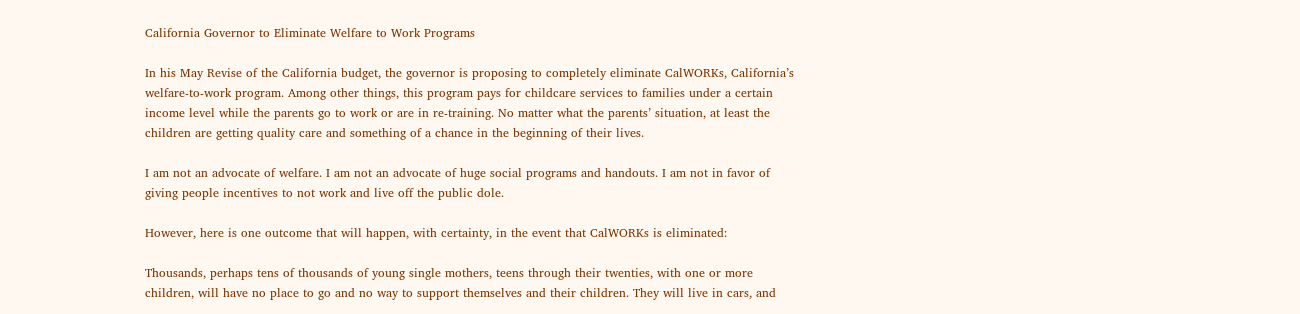California Governor to Eliminate Welfare to Work Programs

In his May Revise of the California budget, the governor is proposing to completely eliminate CalWORKs, California’s welfare-to-work program. Among other things, this program pays for childcare services to families under a certain income level while the parents go to work or are in re-training. No matter what the parents’ situation, at least the children are getting quality care and something of a chance in the beginning of their lives.

I am not an advocate of welfare. I am not an advocate of huge social programs and handouts. I am not in favor of giving people incentives to not work and live off the public dole.

However, here is one outcome that will happen, with certainty, in the event that CalWORKs is eliminated:

Thousands, perhaps tens of thousands of young single mothers, teens through their twenties, with one or more children, will have no place to go and no way to support themselves and their children. They will live in cars, and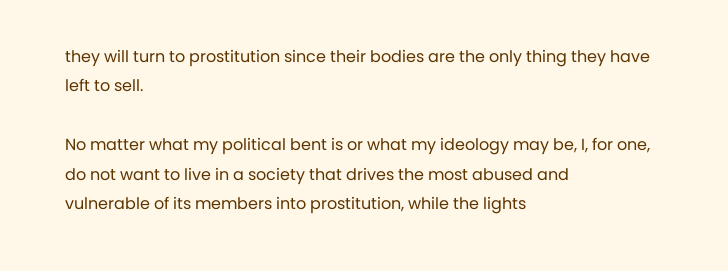they will turn to prostitution since their bodies are the only thing they have left to sell.

No matter what my political bent is or what my ideology may be, I, for one, do not want to live in a society that drives the most abused and vulnerable of its members into prostitution, while the lights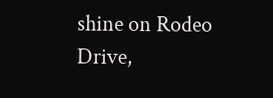shine on Rodeo Drive,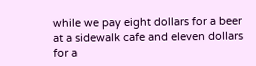while we pay eight dollars for a beer at a sidewalk cafe and eleven dollars for a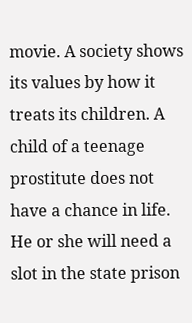movie. A society shows its values by how it treats its children. A child of a teenage prostitute does not have a chance in life. He or she will need a slot in the state prison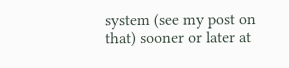system (see my post on that) sooner or later at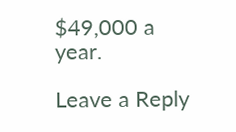$49,000 a year.

Leave a Reply